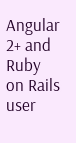Angular 2+ and Ruby on Rails user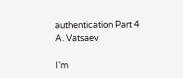authentication Part 4
A. Vatsaev

I’m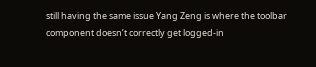still having the same issue Yang Zeng is where the toolbar component doesn’t correctly get logged-in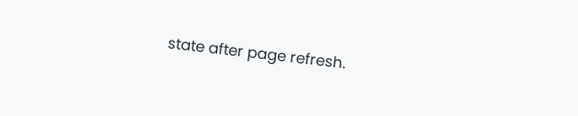state after page refresh.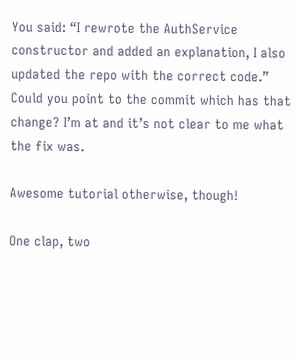You said: “I rewrote the AuthService constructor and added an explanation, I also updated the repo with the correct code.” Could you point to the commit which has that change? I’m at and it’s not clear to me what the fix was.

Awesome tutorial otherwise, though!

One clap, two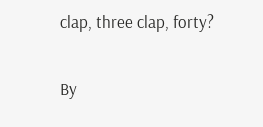clap, three clap, forty?

By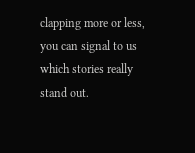clapping more or less, you can signal to us which stories really stand out.